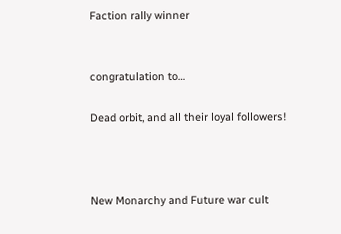Faction rally winner


congratulation to…

Dead orbit, and all their loyal followers!



New Monarchy and Future war cult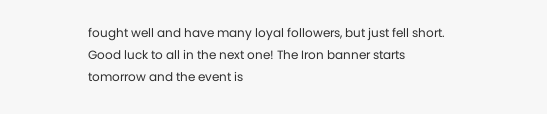fought well and have many loyal followers, but just fell short. Good luck to all in the next one! The Iron banner starts tomorrow and the event is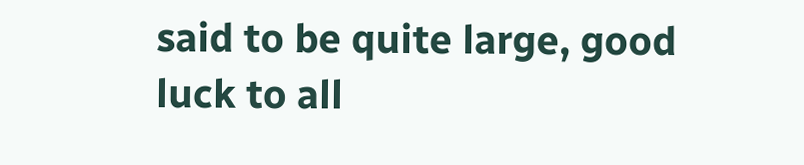said to be quite large, good luck to all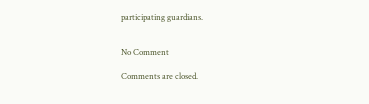participating guardians.


No Comment

Comments are closed.